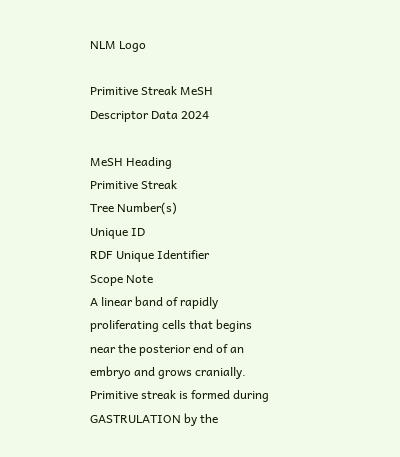NLM Logo

Primitive Streak MeSH Descriptor Data 2024

MeSH Heading
Primitive Streak
Tree Number(s)
Unique ID
RDF Unique Identifier
Scope Note
A linear band of rapidly proliferating cells that begins near the posterior end of an embryo and grows cranially. Primitive streak is formed during GASTRULATION by the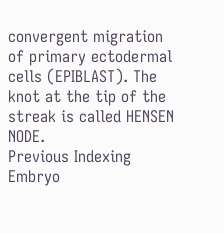convergent migration of primary ectodermal cells (EPIBLAST). The knot at the tip of the streak is called HENSEN NODE.
Previous Indexing
Embryo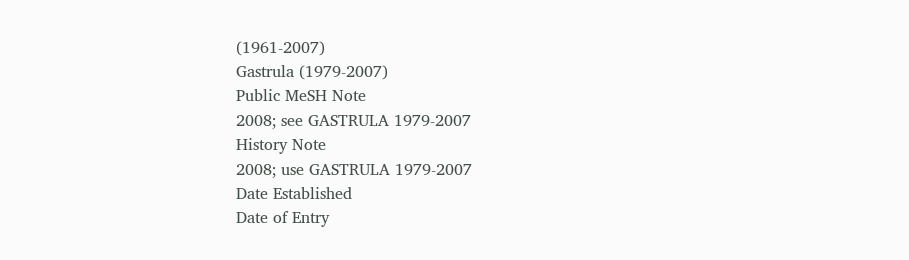(1961-2007)
Gastrula (1979-2007)
Public MeSH Note
2008; see GASTRULA 1979-2007
History Note
2008; use GASTRULA 1979-2007
Date Established
Date of Entry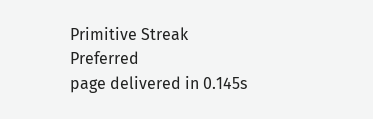Primitive Streak Preferred
page delivered in 0.145s